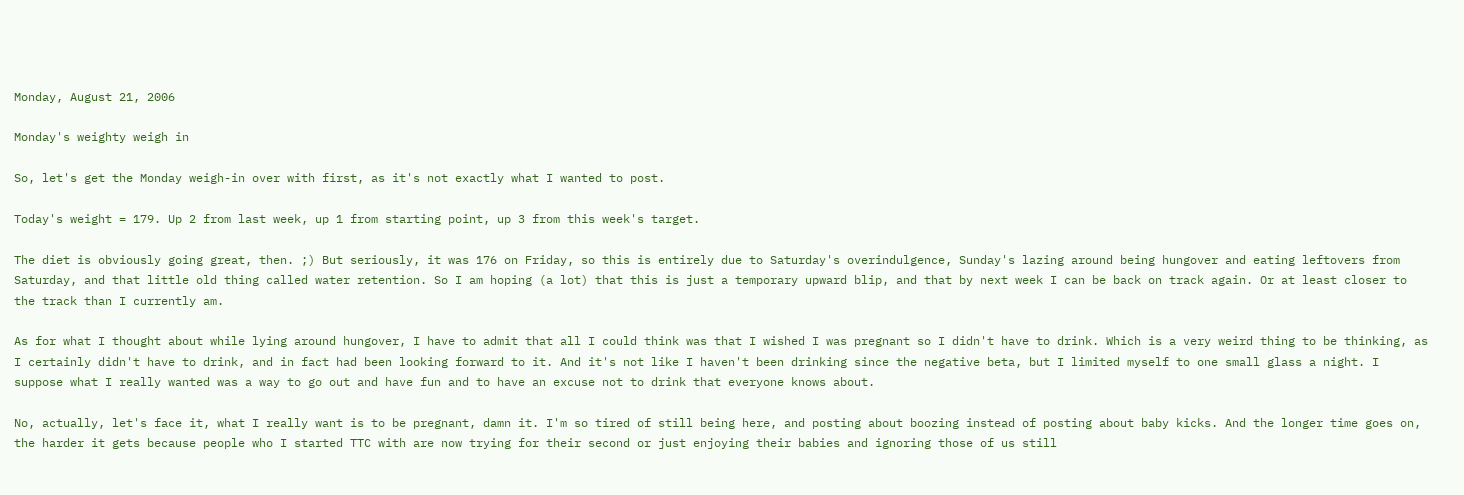Monday, August 21, 2006

Monday's weighty weigh in

So, let's get the Monday weigh-in over with first, as it's not exactly what I wanted to post.

Today's weight = 179. Up 2 from last week, up 1 from starting point, up 3 from this week's target.

The diet is obviously going great, then. ;) But seriously, it was 176 on Friday, so this is entirely due to Saturday's overindulgence, Sunday's lazing around being hungover and eating leftovers from Saturday, and that little old thing called water retention. So I am hoping (a lot) that this is just a temporary upward blip, and that by next week I can be back on track again. Or at least closer to the track than I currently am.

As for what I thought about while lying around hungover, I have to admit that all I could think was that I wished I was pregnant so I didn't have to drink. Which is a very weird thing to be thinking, as I certainly didn't have to drink, and in fact had been looking forward to it. And it's not like I haven't been drinking since the negative beta, but I limited myself to one small glass a night. I suppose what I really wanted was a way to go out and have fun and to have an excuse not to drink that everyone knows about.

No, actually, let's face it, what I really want is to be pregnant, damn it. I'm so tired of still being here, and posting about boozing instead of posting about baby kicks. And the longer time goes on, the harder it gets because people who I started TTC with are now trying for their second or just enjoying their babies and ignoring those of us still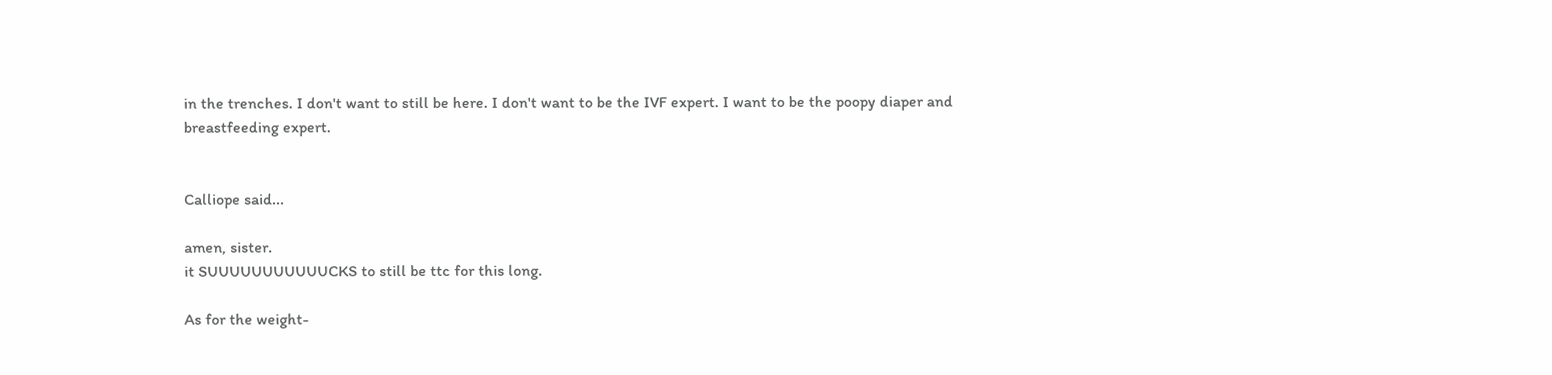in the trenches. I don't want to still be here. I don't want to be the IVF expert. I want to be the poopy diaper and breastfeeding expert.


Calliope said...

amen, sister.
it SUUUUUUUUUUUCKS to still be ttc for this long.

As for the weight-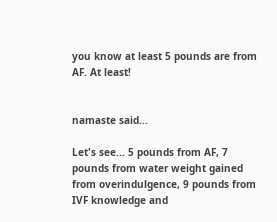you know at least 5 pounds are from AF. At least!


namaste said...

Let's see... 5 pounds from AF, 7 pounds from water weight gained from overindulgence, 9 pounds from IVF knowledge and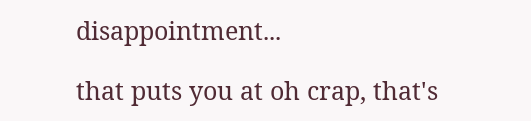disappointment...

that puts you at oh crap, that's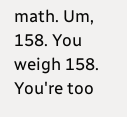math. Um, 158. You weigh 158. You're too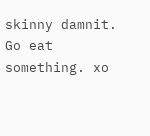skinny damnit. Go eat something. xo